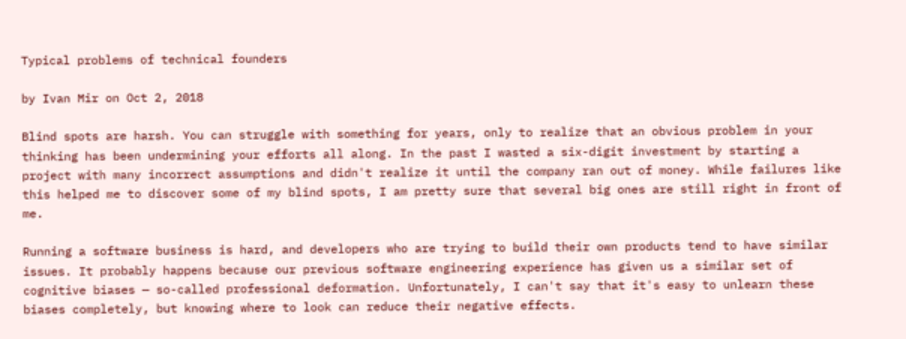Typical problems of technical founders

by Ivan Mir on Oct 2, 2018

Blind spots are harsh. You can struggle with something for years, only to realize that an obvious problem in your thinking has been undermining your efforts all along. In the past I wasted a six-digit investment by starting a project with many incorrect assumptions and didn't realize it until the company ran out of money. While failures like this helped me to discover some of my blind spots, I am pretty sure that several big ones are still right in front of me.

Running a software business is hard, and developers who are trying to build their own products tend to have similar issues. It probably happens because our previous software engineering experience has given us a similar set of cognitive biases — so-called professional deformation. Unfortunately, I can't say that it's easy to unlearn these biases completely, but knowing where to look can reduce their negative effects.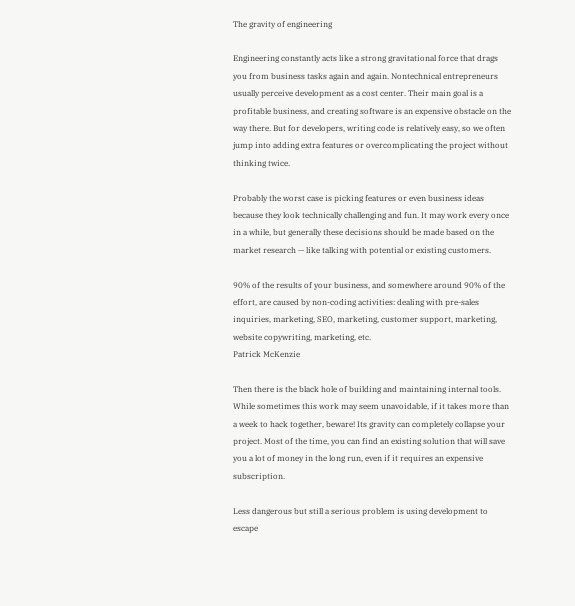The gravity of engineering

Engineering constantly acts like a strong gravitational force that drags you from business tasks again and again. Nontechnical entrepreneurs usually perceive development as a cost center. Their main goal is a profitable business, and creating software is an expensive obstacle on the way there. But for developers, writing code is relatively easy, so we often jump into adding extra features or overcomplicating the project without thinking twice.

Probably the worst case is picking features or even business ideas because they look technically challenging and fun. It may work every once in a while, but generally these decisions should be made based on the market research — like talking with potential or existing customers.

90% of the results of your business, and somewhere around 90% of the effort, are caused by non-coding activities: dealing with pre-sales inquiries, marketing, SEO, marketing, customer support, marketing, website copywriting, marketing, etc.
Patrick McKenzie

Then there is the black hole of building and maintaining internal tools. While sometimes this work may seem unavoidable, if it takes more than a week to hack together, beware! Its gravity can completely collapse your project. Most of the time, you can find an existing solution that will save you a lot of money in the long run, even if it requires an expensive subscription.

Less dangerous but still a serious problem is using development to escape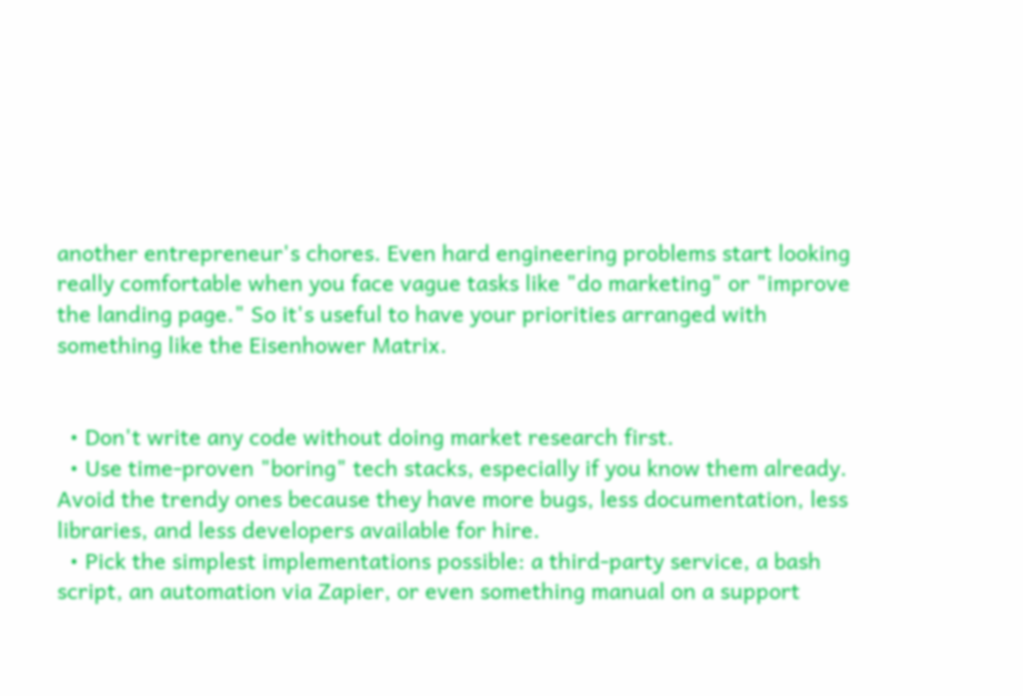another entrepreneur's chores. Even hard engineering problems start looking really comfortable when you face vague tasks like "do marketing" or "improve the landing page." So it's useful to have your priorities arranged with something like the Eisenhower Matrix.


  • Don't write any code without doing market research first.
  • Use time-proven "boring" tech stacks, especially if you know them already. Avoid the trendy ones because they have more bugs, less documentation, less libraries, and less developers available for hire.
  • Pick the simplest implementations possible: a third-party service, a bash script, an automation via Zapier, or even something manual on a support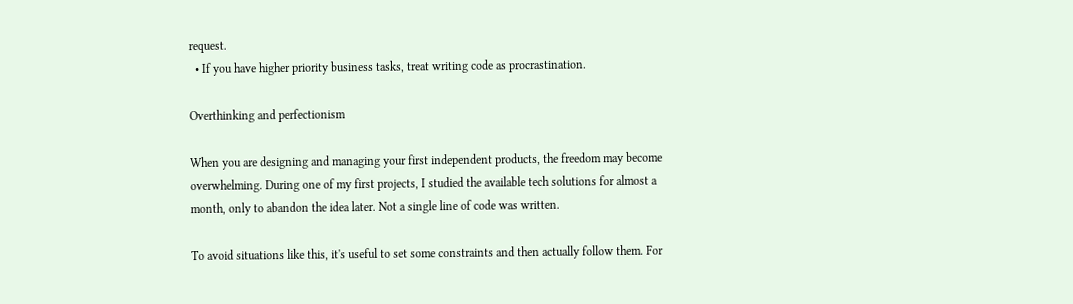request.
  • If you have higher priority business tasks, treat writing code as procrastination.

Overthinking and perfectionism

When you are designing and managing your first independent products, the freedom may become overwhelming. During one of my first projects, I studied the available tech solutions for almost a month, only to abandon the idea later. Not a single line of code was written.

To avoid situations like this, it's useful to set some constraints and then actually follow them. For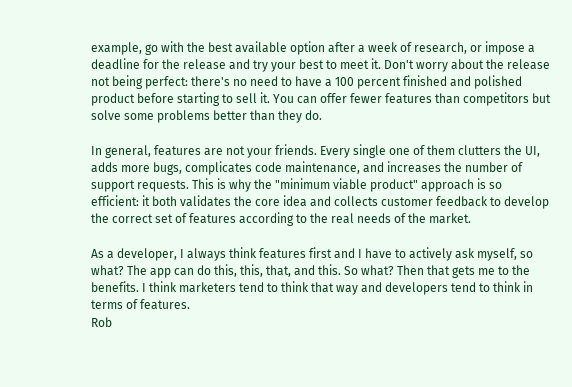example, go with the best available option after a week of research, or impose a deadline for the release and try your best to meet it. Don't worry about the release not being perfect: there's no need to have a 100 percent finished and polished product before starting to sell it. You can offer fewer features than competitors but solve some problems better than they do.

In general, features are not your friends. Every single one of them clutters the UI, adds more bugs, complicates code maintenance, and increases the number of support requests. This is why the "minimum viable product" approach is so efficient: it both validates the core idea and collects customer feedback to develop the correct set of features according to the real needs of the market.

As a developer, I always think features first and I have to actively ask myself, so what? The app can do this, this, that, and this. So what? Then that gets me to the benefits. I think marketers tend to think that way and developers tend to think in terms of features.
Rob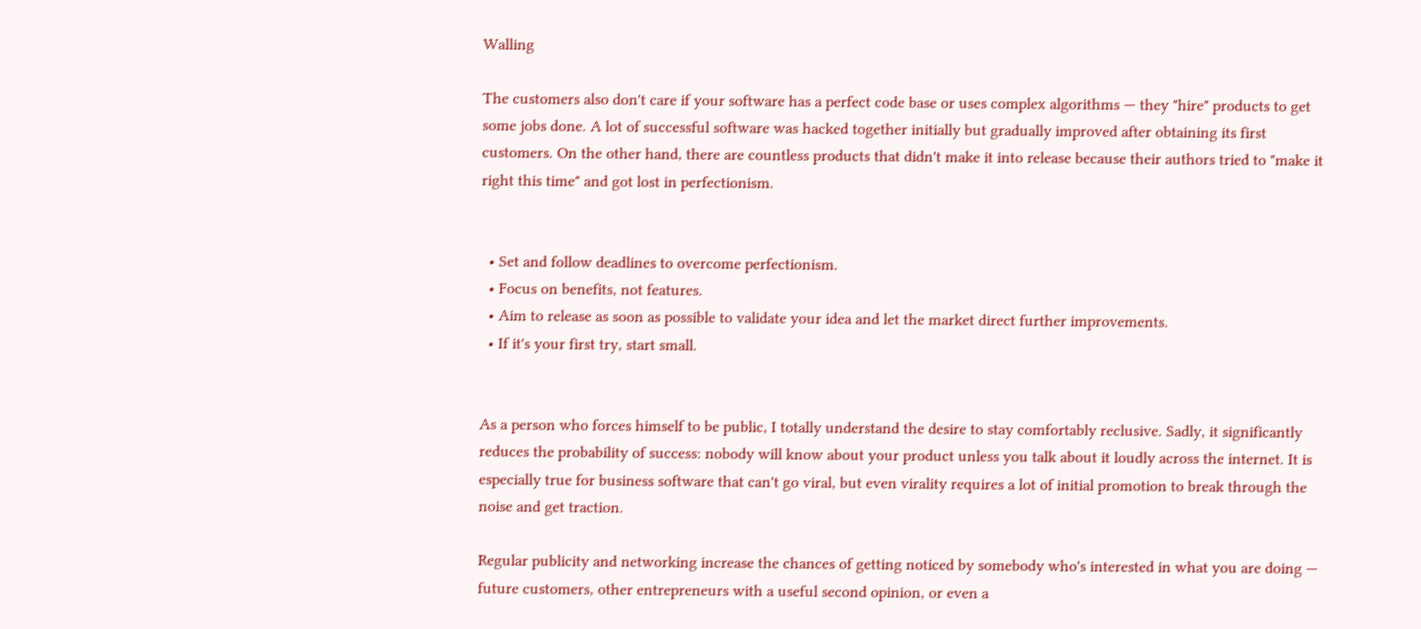Walling

The customers also don't care if your software has a perfect code base or uses complex algorithms — they "hire" products to get some jobs done. A lot of successful software was hacked together initially but gradually improved after obtaining its first customers. On the other hand, there are countless products that didn't make it into release because their authors tried to "make it right this time" and got lost in perfectionism.


  • Set and follow deadlines to overcome perfectionism.
  • Focus on benefits, not features.
  • Aim to release as soon as possible to validate your idea and let the market direct further improvements.
  • If it's your first try, start small.


As a person who forces himself to be public, I totally understand the desire to stay comfortably reclusive. Sadly, it significantly reduces the probability of success: nobody will know about your product unless you talk about it loudly across the internet. It is especially true for business software that can't go viral, but even virality requires a lot of initial promotion to break through the noise and get traction.

Regular publicity and networking increase the chances of getting noticed by somebody who's interested in what you are doing — future customers, other entrepreneurs with a useful second opinion, or even a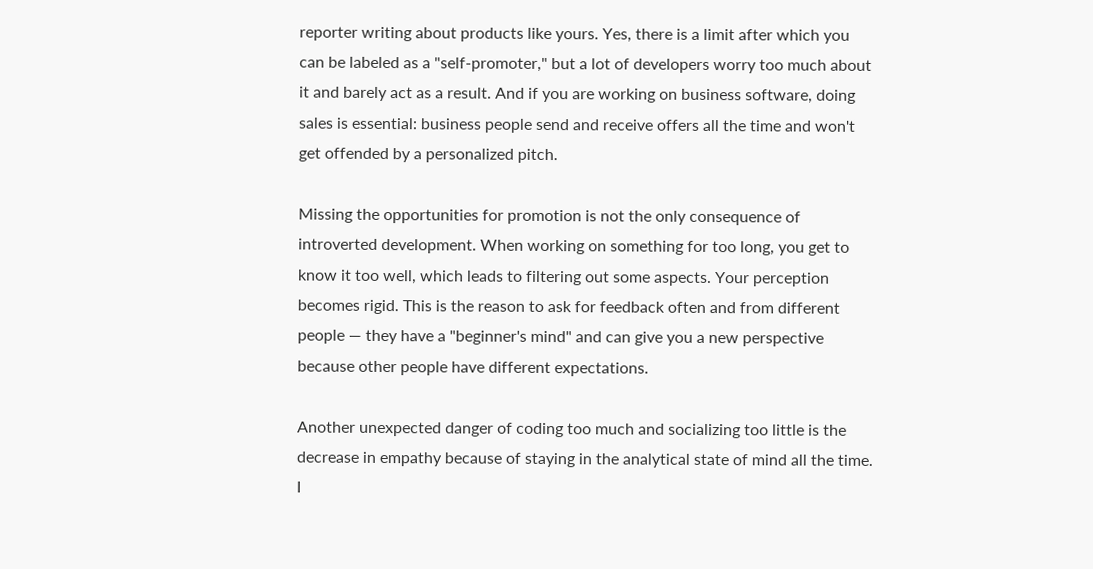reporter writing about products like yours. Yes, there is a limit after which you can be labeled as a "self-promoter," but a lot of developers worry too much about it and barely act as a result. And if you are working on business software, doing sales is essential: business people send and receive offers all the time and won't get offended by a personalized pitch.

Missing the opportunities for promotion is not the only consequence of introverted development. When working on something for too long, you get to know it too well, which leads to filtering out some aspects. Your perception becomes rigid. This is the reason to ask for feedback often and from different people — they have a "beginner's mind" and can give you a new perspective because other people have different expectations.

Another unexpected danger of coding too much and socializing too little is the decrease in empathy because of staying in the analytical state of mind all the time. I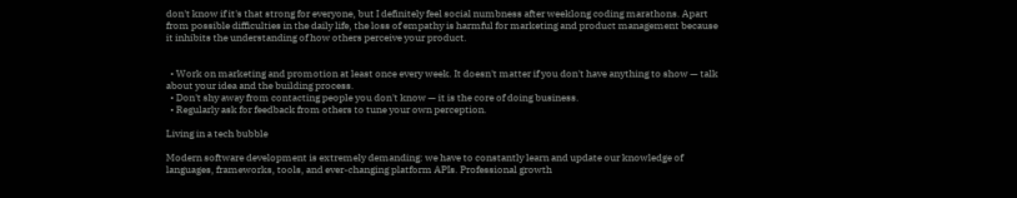don't know if it's that strong for everyone, but I definitely feel social numbness after weeklong coding marathons. Apart from possible difficulties in the daily life, the loss of empathy is harmful for marketing and product management because it inhibits the understanding of how others perceive your product.


  • Work on marketing and promotion at least once every week. It doesn't matter if you don't have anything to show — talk about your idea and the building process.
  • Don't shy away from contacting people you don't know — it is the core of doing business.
  • Regularly ask for feedback from others to tune your own perception.

Living in a tech bubble

Modern software development is extremely demanding: we have to constantly learn and update our knowledge of languages, frameworks, tools, and ever-changing platform APIs. Professional growth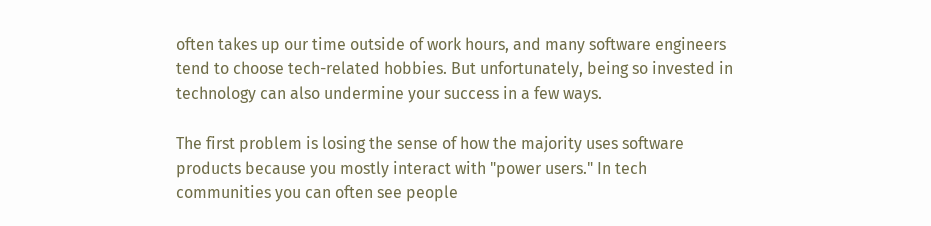often takes up our time outside of work hours, and many software engineers tend to choose tech-related hobbies. But unfortunately, being so invested in technology can also undermine your success in a few ways.

The first problem is losing the sense of how the majority uses software products because you mostly interact with "power users." In tech communities you can often see people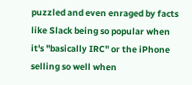puzzled and even enraged by facts like Slack being so popular when it's "basically IRC" or the iPhone selling so well when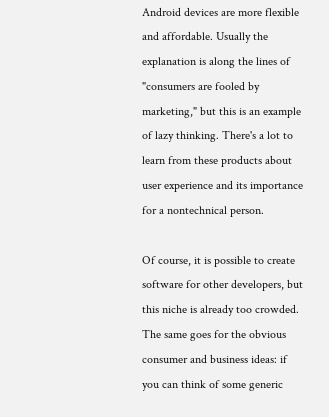Android devices are more flexible and affordable. Usually the explanation is along the lines of "consumers are fooled by marketing," but this is an example of lazy thinking. There's a lot to learn from these products about user experience and its importance for a nontechnical person.

Of course, it is possible to create software for other developers, but this niche is already too crowded. The same goes for the obvious consumer and business ideas: if you can think of some generic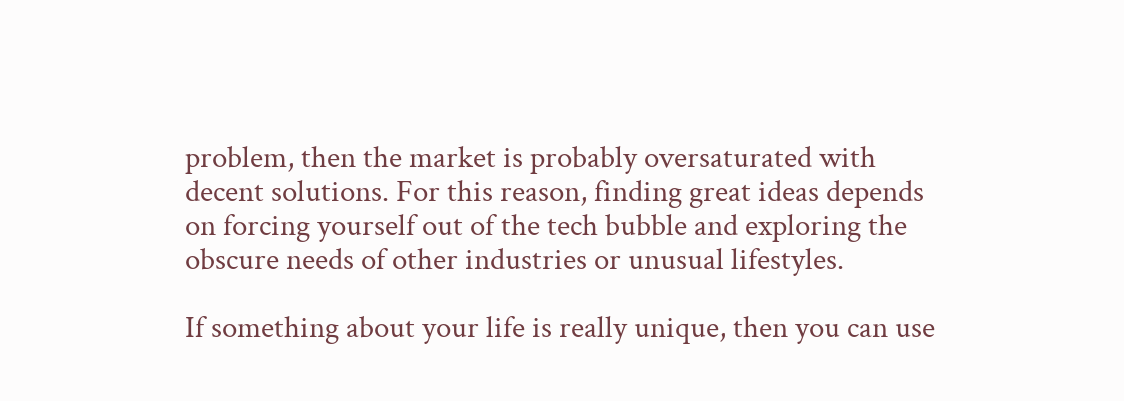problem, then the market is probably oversaturated with decent solutions. For this reason, finding great ideas depends on forcing yourself out of the tech bubble and exploring the obscure needs of other industries or unusual lifestyles.

If something about your life is really unique, then you can use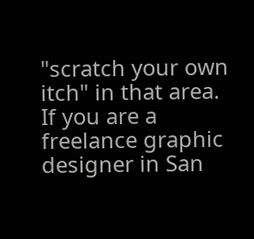"scratch your own itch" in that area. If you are a freelance graphic designer in San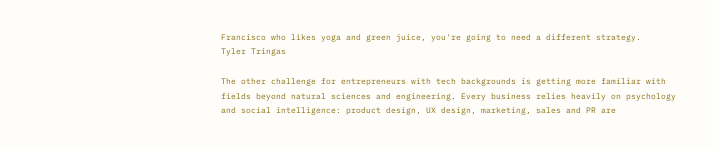Francisco who likes yoga and green juice, you're going to need a different strategy.
Tyler Tringas

The other challenge for entrepreneurs with tech backgrounds is getting more familiar with fields beyond natural sciences and engineering. Every business relies heavily on psychology and social intelligence: product design, UX design, marketing, sales and PR are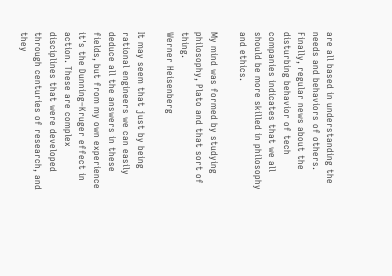are all based in understanding the needs and behaviors of others. Finally, regular news about the disturbing behavior of tech companies indicates that we all should be more skilled in philosophy and ethics.

My mind was formed by studying philosophy, Plato and that sort of thing.
Werner Heisenberg

It may seem that just by being rational engineers we can easily deduce all the answers in these fields, but from my own experience it's the Dunning–Kruger effect in action. These are complex disciplines that were developed through centuries of research, and they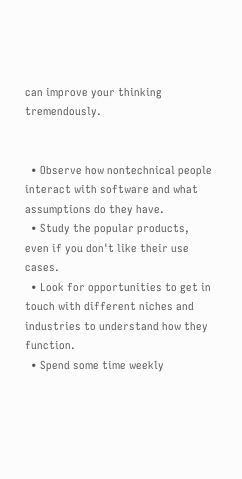can improve your thinking tremendously.


  • Observe how nontechnical people interact with software and what assumptions do they have.
  • Study the popular products, even if you don't like their use cases.
  • Look for opportunities to get in touch with different niches and industries to understand how they function.
  • Spend some time weekly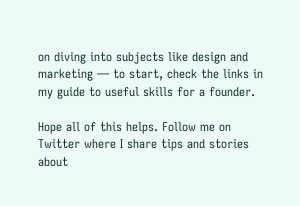on diving into subjects like design and marketing — to start, check the links in my guide to useful skills for a founder.

Hope all of this helps. Follow me on Twitter where I share tips and stories about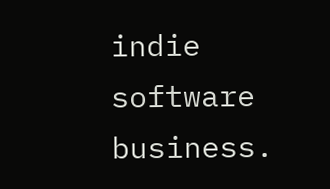indie software business.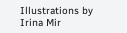Illustrations by Irina Mir